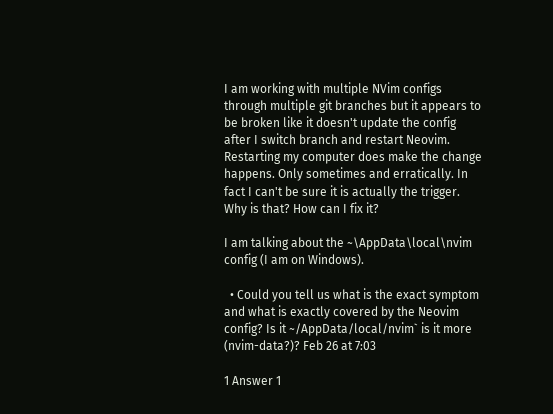I am working with multiple NVim configs through multiple git branches but it appears to be broken like it doesn't update the config after I switch branch and restart Neovim. Restarting my computer does make the change happens. Only sometimes and erratically. In fact I can't be sure it is actually the trigger. Why is that? How can I fix it?

I am talking about the ~\AppData\local\nvim config (I am on Windows).

  • Could you tell us what is the exact symptom and what is exactly covered by the Neovim config? Is it ~/AppData/local/nvim` is it more (nvim-data?)? Feb 26 at 7:03

1 Answer 1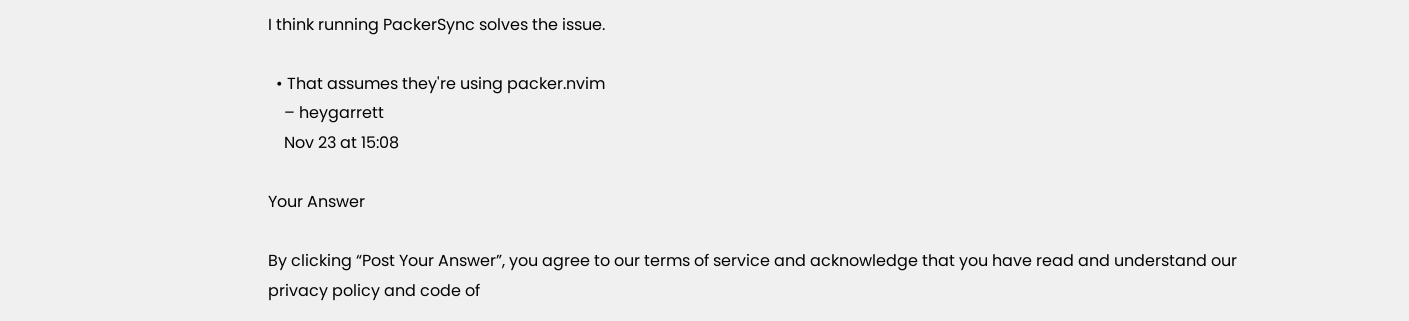I think running PackerSync solves the issue.

  • That assumes they're using packer.nvim
    – heygarrett
    Nov 23 at 15:08

Your Answer

By clicking “Post Your Answer”, you agree to our terms of service and acknowledge that you have read and understand our privacy policy and code of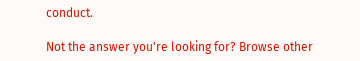conduct.

Not the answer you're looking for? Browse other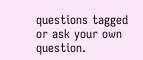questions tagged or ask your own question.